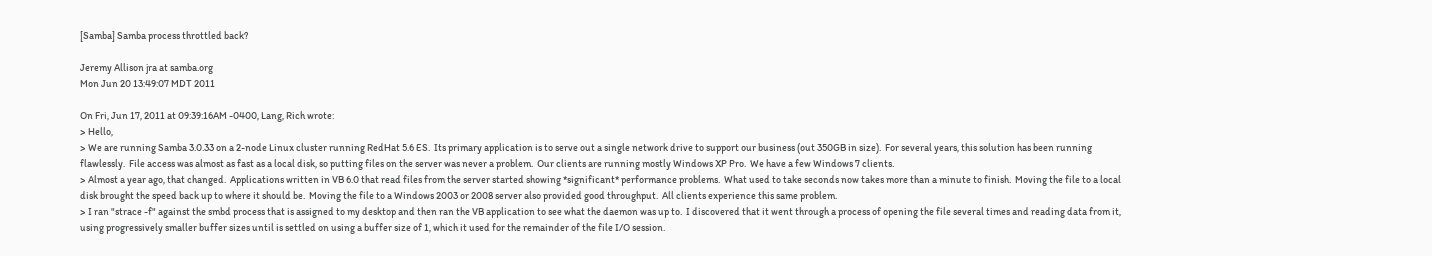[Samba] Samba process throttled back?

Jeremy Allison jra at samba.org
Mon Jun 20 13:49:07 MDT 2011

On Fri, Jun 17, 2011 at 09:39:16AM -0400, Lang, Rich wrote:
> Hello,
> We are running Samba 3.0.33 on a 2-node Linux cluster running RedHat 5.6 ES.  Its primary application is to serve out a single network drive to support our business (out 350GB in size).  For several years, this solution has been running flawlessly.  File access was almost as fast as a local disk, so putting files on the server was never a problem.  Our clients are running mostly Windows XP Pro.  We have a few Windows 7 clients.
> Almost a year ago, that changed.  Applications written in VB 6.0 that read files from the server started showing *significant* performance problems.  What used to take seconds now takes more than a minute to finish.  Moving the file to a local disk brought the speed back up to where it should be.  Moving the file to a Windows 2003 or 2008 server also provided good throughput.  All clients experience this same problem.
> I ran "strace -f" against the smbd process that is assigned to my desktop and then ran the VB application to see what the daemon was up to.  I discovered that it went through a process of opening the file several times and reading data from it, using progressively smaller buffer sizes until is settled on using a buffer size of 1, which it used for the remainder of the file I/O session.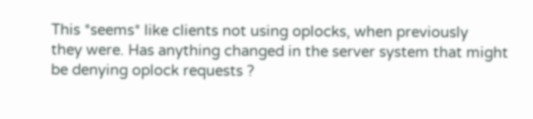This *seems* like clients not using oplocks, when previously
they were. Has anything changed in the server system that might
be denying oplock requests ?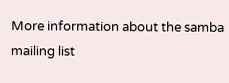More information about the samba mailing list